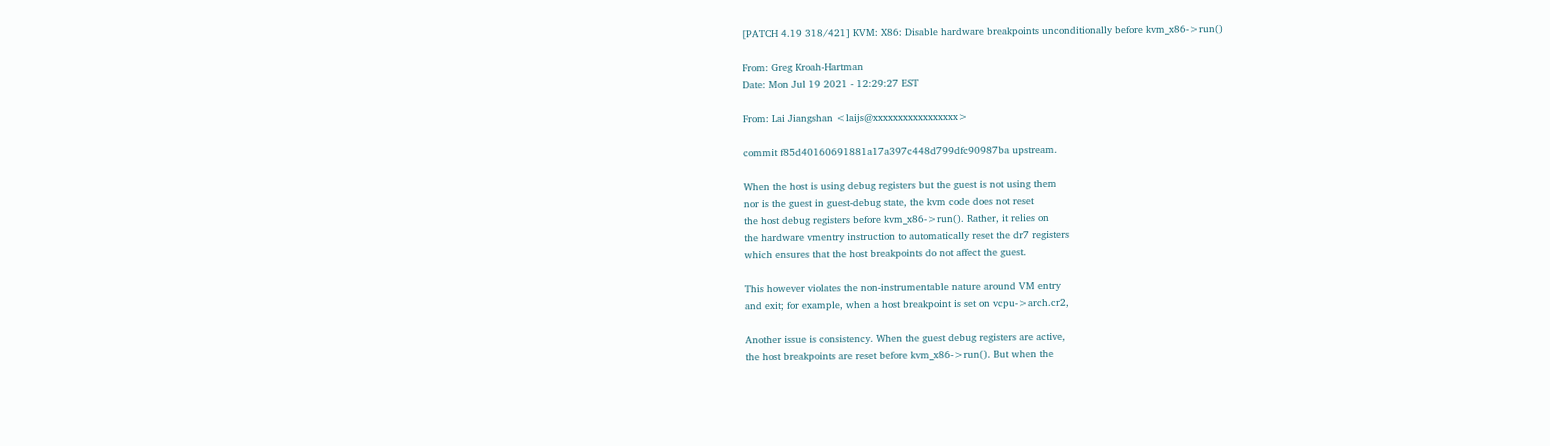[PATCH 4.19 318/421] KVM: X86: Disable hardware breakpoints unconditionally before kvm_x86->run()

From: Greg Kroah-Hartman
Date: Mon Jul 19 2021 - 12:29:27 EST

From: Lai Jiangshan <laijs@xxxxxxxxxxxxxxxxx>

commit f85d40160691881a17a397c448d799dfc90987ba upstream.

When the host is using debug registers but the guest is not using them
nor is the guest in guest-debug state, the kvm code does not reset
the host debug registers before kvm_x86->run(). Rather, it relies on
the hardware vmentry instruction to automatically reset the dr7 registers
which ensures that the host breakpoints do not affect the guest.

This however violates the non-instrumentable nature around VM entry
and exit; for example, when a host breakpoint is set on vcpu->arch.cr2,

Another issue is consistency. When the guest debug registers are active,
the host breakpoints are reset before kvm_x86->run(). But when the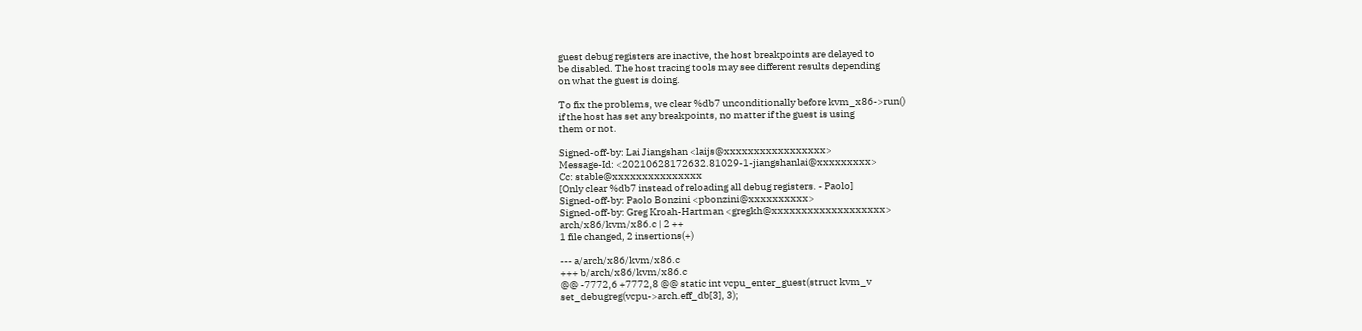guest debug registers are inactive, the host breakpoints are delayed to
be disabled. The host tracing tools may see different results depending
on what the guest is doing.

To fix the problems, we clear %db7 unconditionally before kvm_x86->run()
if the host has set any breakpoints, no matter if the guest is using
them or not.

Signed-off-by: Lai Jiangshan <laijs@xxxxxxxxxxxxxxxxx>
Message-Id: <20210628172632.81029-1-jiangshanlai@xxxxxxxxx>
Cc: stable@xxxxxxxxxxxxxxx
[Only clear %db7 instead of reloading all debug registers. - Paolo]
Signed-off-by: Paolo Bonzini <pbonzini@xxxxxxxxxx>
Signed-off-by: Greg Kroah-Hartman <gregkh@xxxxxxxxxxxxxxxxxxx>
arch/x86/kvm/x86.c | 2 ++
1 file changed, 2 insertions(+)

--- a/arch/x86/kvm/x86.c
+++ b/arch/x86/kvm/x86.c
@@ -7772,6 +7772,8 @@ static int vcpu_enter_guest(struct kvm_v
set_debugreg(vcpu->arch.eff_db[3], 3);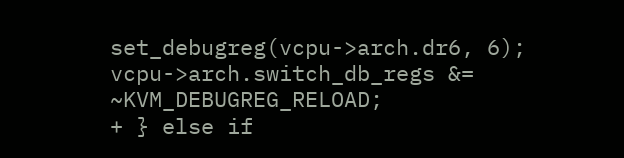set_debugreg(vcpu->arch.dr6, 6);
vcpu->arch.switch_db_regs &= ~KVM_DEBUGREG_RELOAD;
+ } else if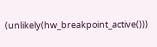(unlikely(hw_breakpoint_active()))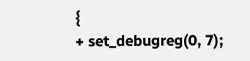{
+ set_debugreg(0, 7);